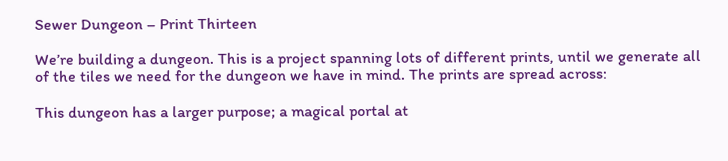Sewer Dungeon – Print Thirteen

We’re building a dungeon. This is a project spanning lots of different prints, until we generate all of the tiles we need for the dungeon we have in mind. The prints are spread across:

This dungeon has a larger purpose; a magical portal at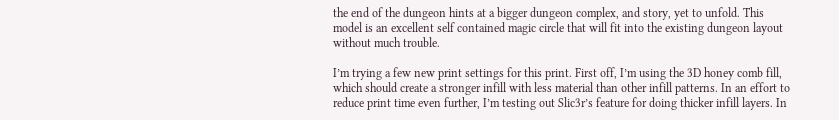the end of the dungeon hints at a bigger dungeon complex, and story, yet to unfold. This model is an excellent self contained magic circle that will fit into the existing dungeon layout without much trouble.

I’m trying a few new print settings for this print. First off, I’m using the 3D honey comb fill, which should create a stronger infill with less material than other infill patterns. In an effort to reduce print time even further, I’m testing out Slic3r’s feature for doing thicker infill layers. In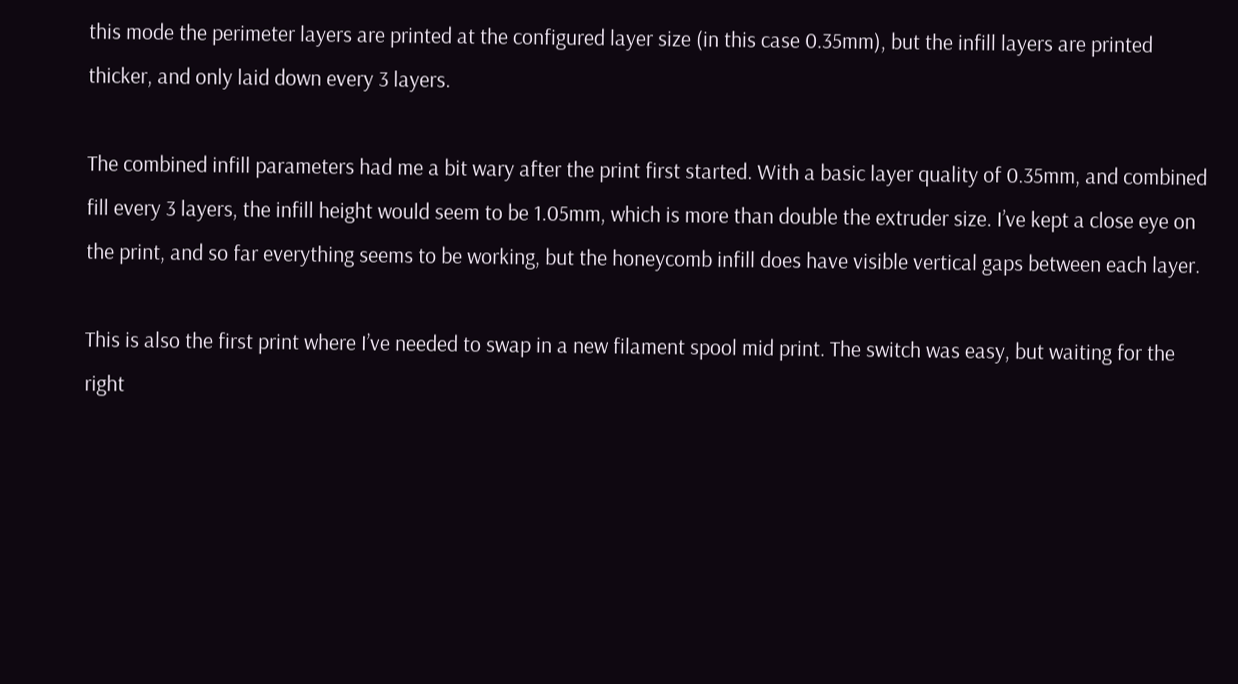this mode the perimeter layers are printed at the configured layer size (in this case 0.35mm), but the infill layers are printed thicker, and only laid down every 3 layers.

The combined infill parameters had me a bit wary after the print first started. With a basic layer quality of 0.35mm, and combined fill every 3 layers, the infill height would seem to be 1.05mm, which is more than double the extruder size. I’ve kept a close eye on the print, and so far everything seems to be working, but the honeycomb infill does have visible vertical gaps between each layer.

This is also the first print where I’ve needed to swap in a new filament spool mid print. The switch was easy, but waiting for the right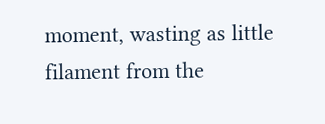moment, wasting as little filament from the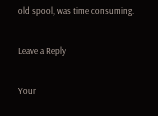old spool, was time consuming.

Leave a Reply

Your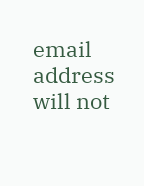email address will not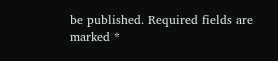be published. Required fields are marked *